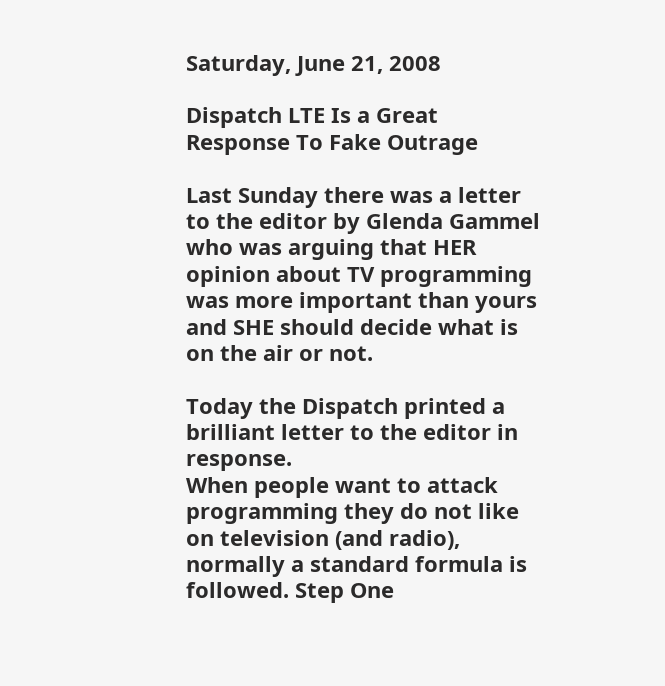Saturday, June 21, 2008

Dispatch LTE Is a Great Response To Fake Outrage

Last Sunday there was a letter to the editor by Glenda Gammel who was arguing that HER opinion about TV programming was more important than yours and SHE should decide what is on the air or not.

Today the Dispatch printed a brilliant letter to the editor in response.
When people want to attack programming they do not like on television (and radio), normally a standard formula is followed. Step One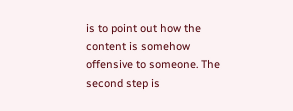is to point out how the content is somehow offensive to someone. The second step is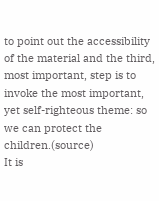to point out the accessibility of the material and the third, most important, step is to invoke the most important, yet self-righteous theme: so we can protect the children.(source)
It is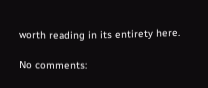worth reading in its entirety here.

No comments: